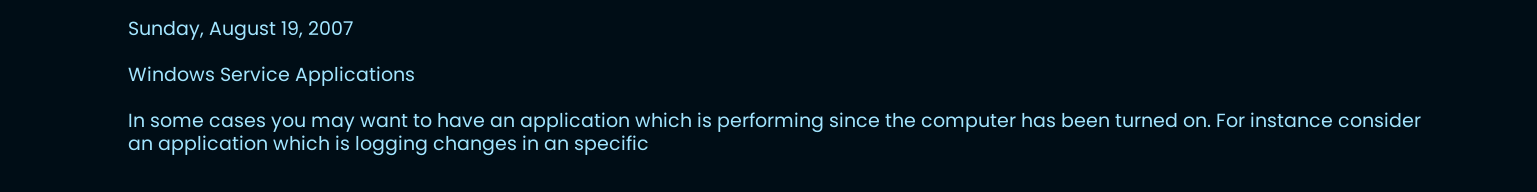Sunday, August 19, 2007

Windows Service Applications

In some cases you may want to have an application which is performing since the computer has been turned on. For instance consider an application which is logging changes in an specific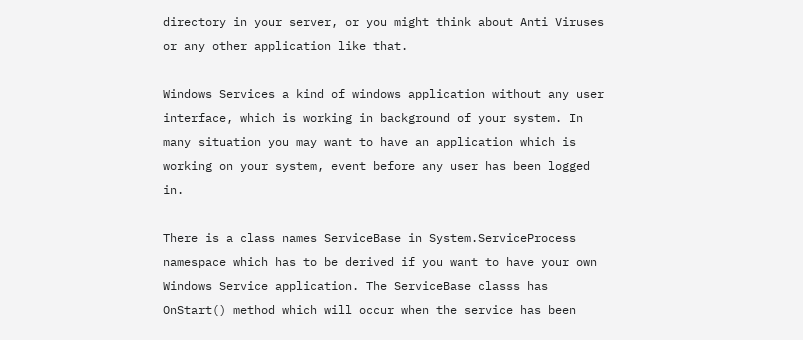directory in your server, or you might think about Anti Viruses or any other application like that.

Windows Services a kind of windows application without any user interface, which is working in background of your system. In many situation you may want to have an application which is working on your system, event before any user has been logged in.

There is a class names ServiceBase in System.ServiceProcess namespace which has to be derived if you want to have your own Windows Service application. The ServiceBase classs has OnStart() method which will occur when the service has been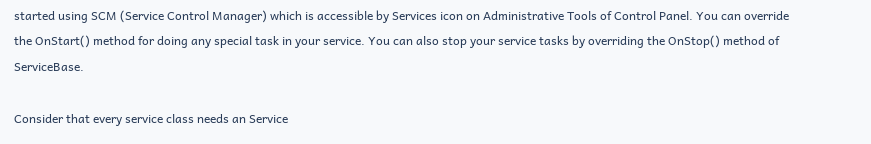started using SCM (Service Control Manager) which is accessible by Services icon on Administrative Tools of Control Panel. You can override the OnStart() method for doing any special task in your service. You can also stop your service tasks by overriding the OnStop() method of ServiceBase.

Consider that every service class needs an Service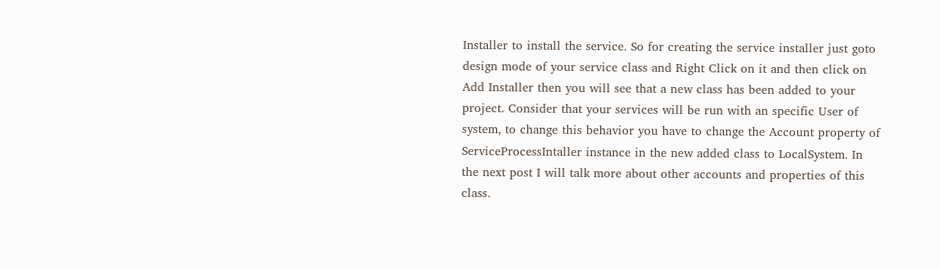Installer to install the service. So for creating the service installer just goto design mode of your service class and Right Click on it and then click on Add Installer then you will see that a new class has been added to your project. Consider that your services will be run with an specific User of system, to change this behavior you have to change the Account property of ServiceProcessIntaller instance in the new added class to LocalSystem. In the next post I will talk more about other accounts and properties of this class.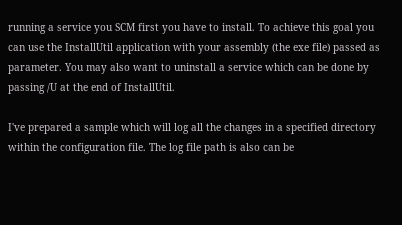running a service you SCM first you have to install. To achieve this goal you can use the InstallUtil application with your assembly (the exe file) passed as parameter. You may also want to uninstall a service which can be done by passing /U at the end of InstallUtil.

I've prepared a sample which will log all the changes in a specified directory within the configuration file. The log file path is also can be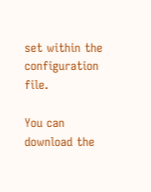set within the configuration file.

You can download the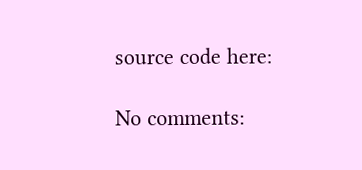source code here:

No comments: